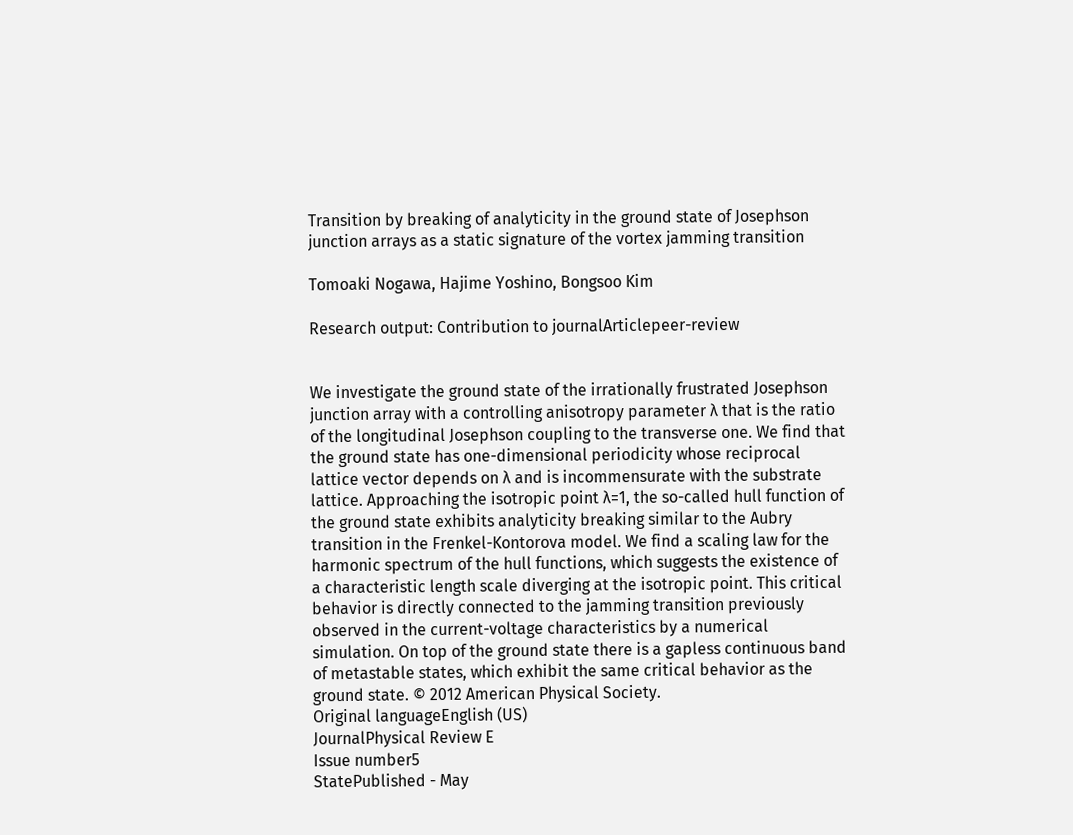Transition by breaking of analyticity in the ground state of Josephson junction arrays as a static signature of the vortex jamming transition

Tomoaki Nogawa, Hajime Yoshino, Bongsoo Kim

Research output: Contribution to journalArticlepeer-review


We investigate the ground state of the irrationally frustrated Josephson junction array with a controlling anisotropy parameter λ that is the ratio of the longitudinal Josephson coupling to the transverse one. We find that the ground state has one-dimensional periodicity whose reciprocal lattice vector depends on λ and is incommensurate with the substrate lattice. Approaching the isotropic point λ=1, the so-called hull function of the ground state exhibits analyticity breaking similar to the Aubry transition in the Frenkel-Kontorova model. We find a scaling law for the harmonic spectrum of the hull functions, which suggests the existence of a characteristic length scale diverging at the isotropic point. This critical behavior is directly connected to the jamming transition previously observed in the current-voltage characteristics by a numerical simulation. On top of the ground state there is a gapless continuous band of metastable states, which exhibit the same critical behavior as the ground state. © 2012 American Physical Society.
Original languageEnglish (US)
JournalPhysical Review E
Issue number5
StatePublished - May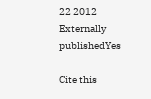22 2012
Externally publishedYes

Cite this